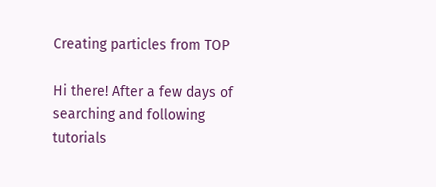Creating particles from TOP

Hi there! After a few days of searching and following tutorials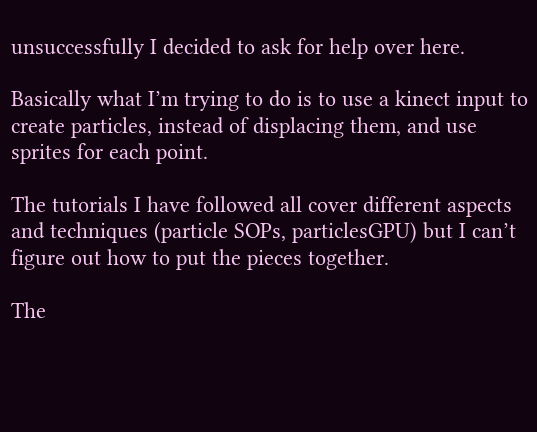unsuccessfully I decided to ask for help over here.

Basically what I’m trying to do is to use a kinect input to create particles, instead of displacing them, and use sprites for each point.

The tutorials I have followed all cover different aspects and techniques (particle SOPs, particlesGPU) but I can’t figure out how to put the pieces together.

The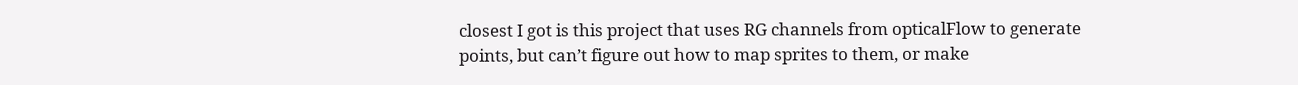closest I got is this project that uses RG channels from opticalFlow to generate points, but can’t figure out how to map sprites to them, or make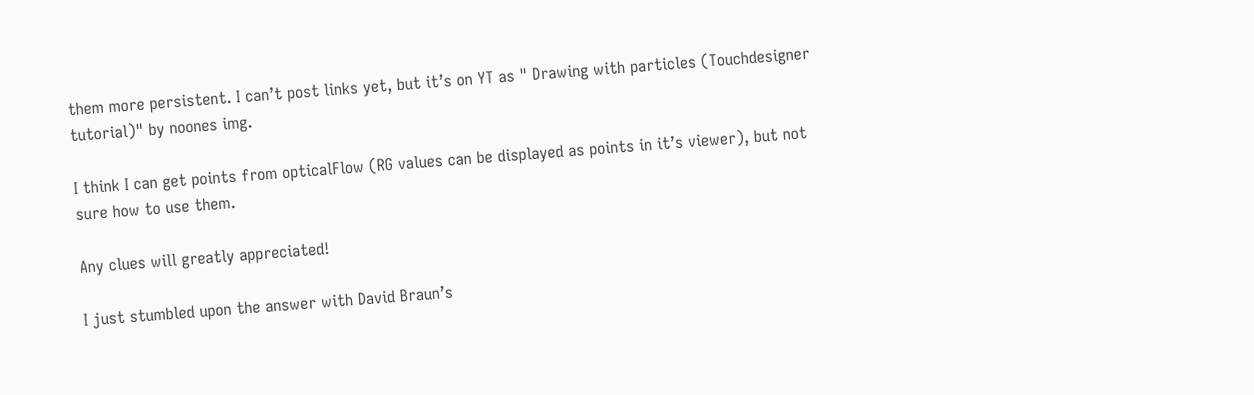them more persistent. I can’t post links yet, but it’s on YT as " Drawing with particles (Touchdesigner tutorial)" by noones img.

I think I can get points from opticalFlow (RG values can be displayed as points in it’s viewer), but not sure how to use them.

Any clues will greatly appreciated!

I just stumbled upon the answer with David Braun’s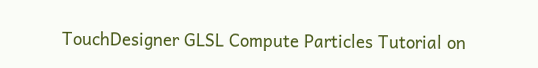TouchDesigner GLSL Compute Particles Tutorial on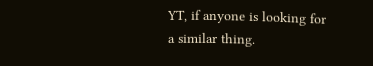YT, if anyone is looking for a similar thing.